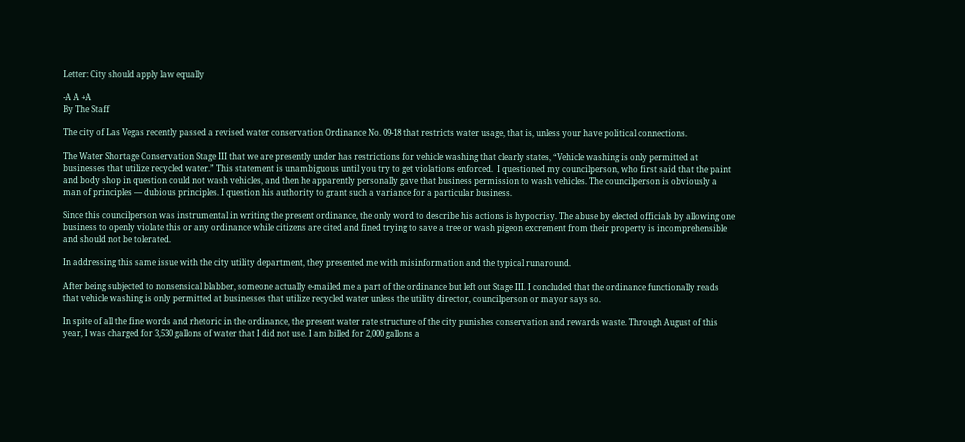Letter: City should apply law equally

-A A +A
By The Staff

The city of Las Vegas recently passed a revised water conservation Ordinance No. 09-18 that restricts water usage, that is, unless your have political connections.

The Water Shortage Conservation Stage III that we are presently under has restrictions for vehicle washing that clearly states, “Vehicle washing is only permitted at businesses that utilize recycled water.” This statement is unambiguous until you try to get violations enforced.  I questioned my councilperson, who first said that the paint and body shop in question could not wash vehicles, and then he apparently personally gave that business permission to wash vehicles. The councilperson is obviously a man of principles — dubious principles. I question his authority to grant such a variance for a particular business.

Since this councilperson was instrumental in writing the present ordinance, the only word to describe his actions is hypocrisy. The abuse by elected officials by allowing one business to openly violate this or any ordinance while citizens are cited and fined trying to save a tree or wash pigeon excrement from their property is incomprehensible and should not be tolerated.

In addressing this same issue with the city utility department, they presented me with misinformation and the typical runaround.

After being subjected to nonsensical blabber, someone actually e-mailed me a part of the ordinance but left out Stage III. I concluded that the ordinance functionally reads that vehicle washing is only permitted at businesses that utilize recycled water unless the utility director, councilperson or mayor says so.

In spite of all the fine words and rhetoric in the ordinance, the present water rate structure of the city punishes conservation and rewards waste. Through August of this year, I was charged for 3,530 gallons of water that I did not use. I am billed for 2,000 gallons a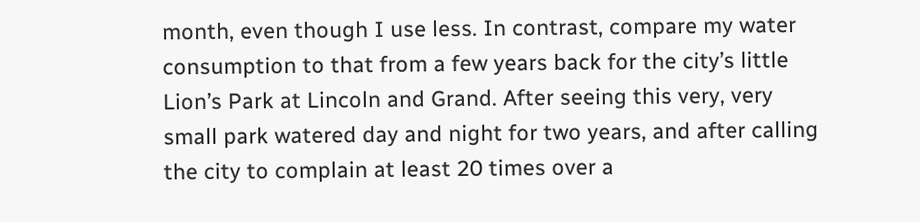month, even though I use less. In contrast, compare my water consumption to that from a few years back for the city’s little Lion’s Park at Lincoln and Grand. After seeing this very, very small park watered day and night for two years, and after calling the city to complain at least 20 times over a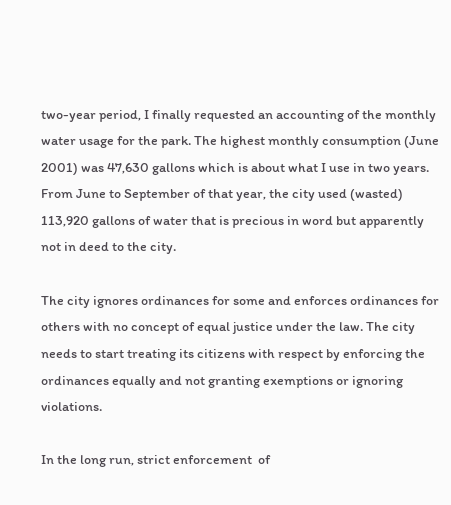two-year period, I finally requested an accounting of the monthly water usage for the park. The highest monthly consumption (June 2001) was 47,630 gallons which is about what I use in two years. From June to September of that year, the city used (wasted) 113,920 gallons of water that is precious in word but apparently not in deed to the city.

The city ignores ordinances for some and enforces ordinances for others with no concept of equal justice under the law. The city needs to start treating its citizens with respect by enforcing the ordinances equally and not granting exemptions or ignoring violations.

In the long run, strict enforcement  of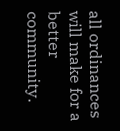all ordinances will make for a better community.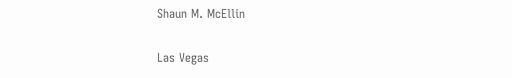Shaun M. McEllin

Las Vegas